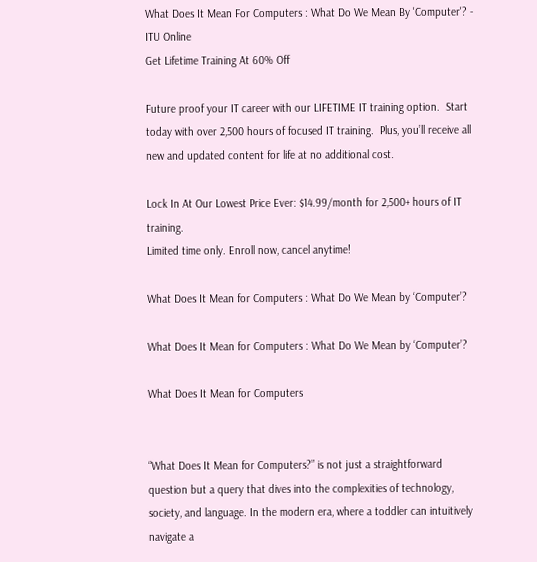What Does It Mean For Computers : What Do We Mean By 'Computer'? - ITU Online
Get Lifetime Training At 60% Off

Future proof your IT career with our LIFETIME IT training option.  Start today with over 2,500 hours of focused IT training.  Plus, you’ll receive all new and updated content for life at no additional cost.

Lock In At Our Lowest Price Ever: $14.99/month for 2,500+ hours of IT training.
Limited time only. Enroll now, cancel anytime!

What Does It Mean for Computers : What Do We Mean by ‘Computer’?

What Does It Mean for Computers : What Do We Mean by ‘Computer’?

What Does It Mean for Computers


“What Does It Mean for Computers?” is not just a straightforward question but a query that dives into the complexities of technology, society, and language. In the modern era, where a toddler can intuitively navigate a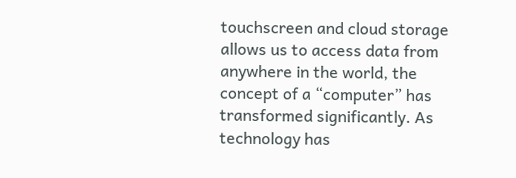touchscreen and cloud storage allows us to access data from anywhere in the world, the concept of a “computer” has transformed significantly. As technology has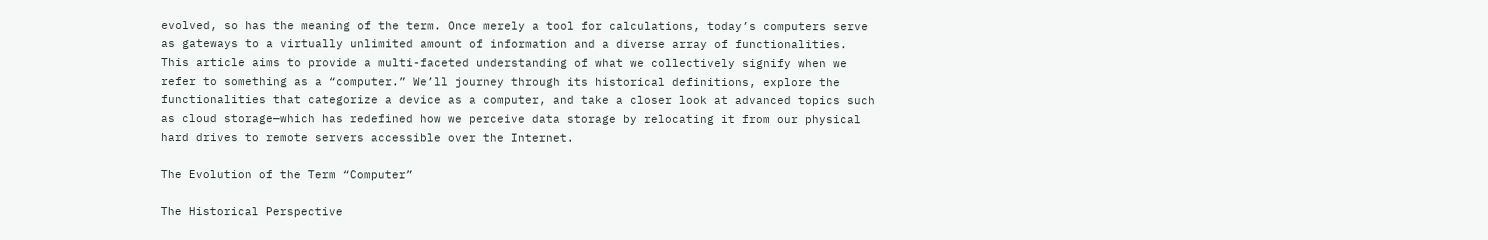evolved, so has the meaning of the term. Once merely a tool for calculations, today’s computers serve as gateways to a virtually unlimited amount of information and a diverse array of functionalities. This article aims to provide a multi-faceted understanding of what we collectively signify when we refer to something as a “computer.” We’ll journey through its historical definitions, explore the functionalities that categorize a device as a computer, and take a closer look at advanced topics such as cloud storage—which has redefined how we perceive data storage by relocating it from our physical hard drives to remote servers accessible over the Internet.

The Evolution of the Term “Computer”

The Historical Perspective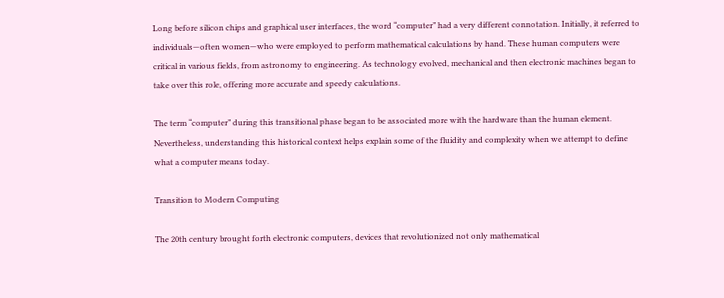Long before silicon chips and graphical user interfaces, the word “computer” had a very different connotation. Initially, it referred to individuals—often women—who were employed to perform mathematical calculations by hand. These human computers were critical in various fields, from astronomy to engineering. As technology evolved, mechanical and then electronic machines began to take over this role, offering more accurate and speedy calculations.

The term “computer” during this transitional phase began to be associated more with the hardware than the human element. Nevertheless, understanding this historical context helps explain some of the fluidity and complexity when we attempt to define what a computer means today.

Transition to Modern Computing

The 20th century brought forth electronic computers, devices that revolutionized not only mathematical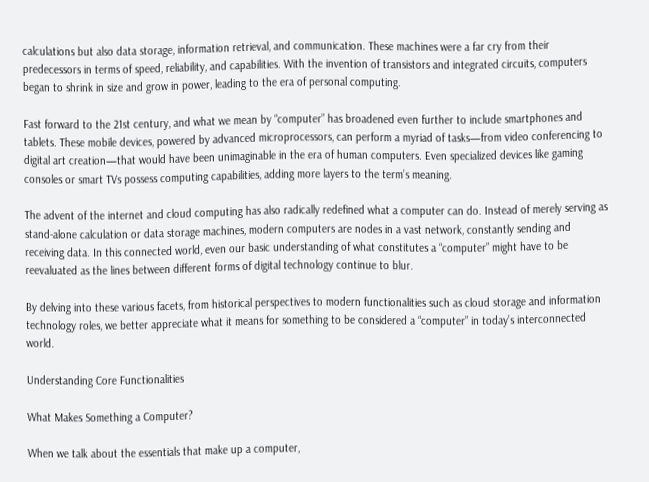calculations but also data storage, information retrieval, and communication. These machines were a far cry from their predecessors in terms of speed, reliability, and capabilities. With the invention of transistors and integrated circuits, computers began to shrink in size and grow in power, leading to the era of personal computing.

Fast forward to the 21st century, and what we mean by “computer” has broadened even further to include smartphones and tablets. These mobile devices, powered by advanced microprocessors, can perform a myriad of tasks—from video conferencing to digital art creation—that would have been unimaginable in the era of human computers. Even specialized devices like gaming consoles or smart TVs possess computing capabilities, adding more layers to the term’s meaning.

The advent of the internet and cloud computing has also radically redefined what a computer can do. Instead of merely serving as stand-alone calculation or data storage machines, modern computers are nodes in a vast network, constantly sending and receiving data. In this connected world, even our basic understanding of what constitutes a “computer” might have to be reevaluated as the lines between different forms of digital technology continue to blur.

By delving into these various facets, from historical perspectives to modern functionalities such as cloud storage and information technology roles, we better appreciate what it means for something to be considered a “computer” in today’s interconnected world.

Understanding Core Functionalities

What Makes Something a Computer?

When we talk about the essentials that make up a computer,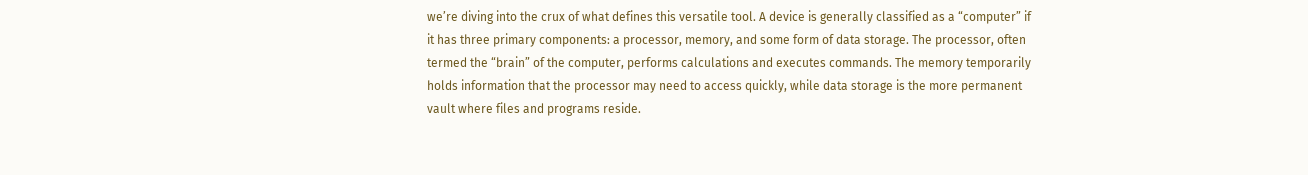we’re diving into the crux of what defines this versatile tool. A device is generally classified as a “computer” if it has three primary components: a processor, memory, and some form of data storage. The processor, often termed the “brain” of the computer, performs calculations and executes commands. The memory temporarily holds information that the processor may need to access quickly, while data storage is the more permanent vault where files and programs reside.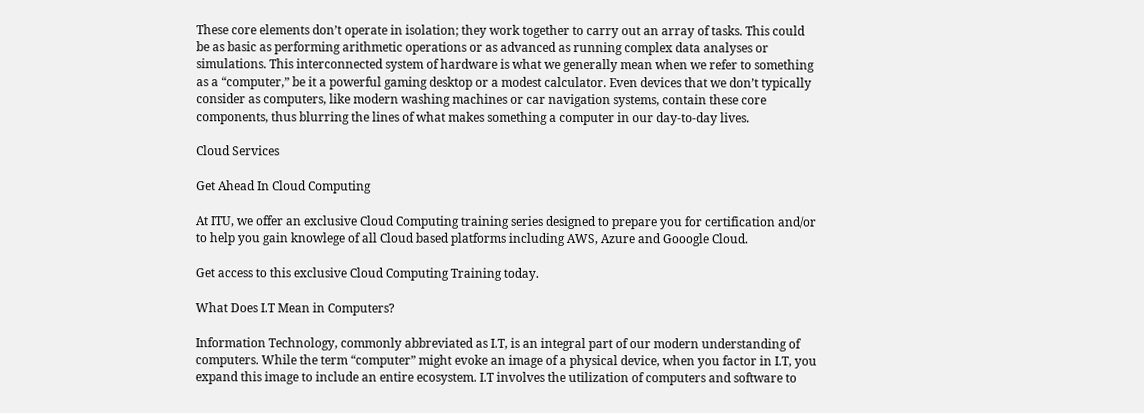These core elements don’t operate in isolation; they work together to carry out an array of tasks. This could be as basic as performing arithmetic operations or as advanced as running complex data analyses or simulations. This interconnected system of hardware is what we generally mean when we refer to something as a “computer,” be it a powerful gaming desktop or a modest calculator. Even devices that we don’t typically consider as computers, like modern washing machines or car navigation systems, contain these core components, thus blurring the lines of what makes something a computer in our day-to-day lives.

Cloud Services

Get Ahead In Cloud Computing

At ITU, we offer an exclusive Cloud Computing training series designed to prepare you for certification and/or to help you gain knowlege of all Cloud based platforms including AWS, Azure and Gooogle Cloud.

Get access to this exclusive Cloud Computing Training today.

What Does I.T Mean in Computers?

Information Technology, commonly abbreviated as I.T, is an integral part of our modern understanding of computers. While the term “computer” might evoke an image of a physical device, when you factor in I.T, you expand this image to include an entire ecosystem. I.T involves the utilization of computers and software to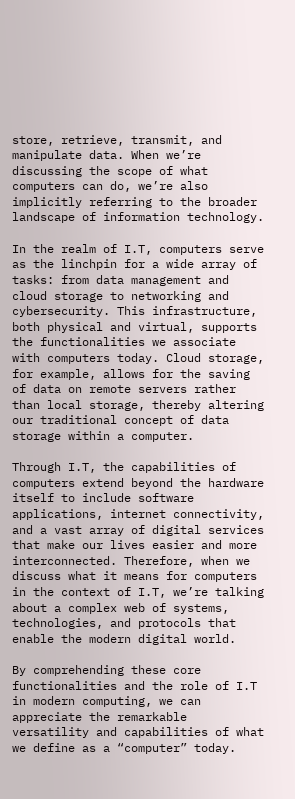store, retrieve, transmit, and manipulate data. When we’re discussing the scope of what computers can do, we’re also implicitly referring to the broader landscape of information technology.

In the realm of I.T, computers serve as the linchpin for a wide array of tasks: from data management and cloud storage to networking and cybersecurity. This infrastructure, both physical and virtual, supports the functionalities we associate with computers today. Cloud storage, for example, allows for the saving of data on remote servers rather than local storage, thereby altering our traditional concept of data storage within a computer.

Through I.T, the capabilities of computers extend beyond the hardware itself to include software applications, internet connectivity, and a vast array of digital services that make our lives easier and more interconnected. Therefore, when we discuss what it means for computers in the context of I.T, we’re talking about a complex web of systems, technologies, and protocols that enable the modern digital world.

By comprehending these core functionalities and the role of I.T in modern computing, we can appreciate the remarkable versatility and capabilities of what we define as a “computer” today.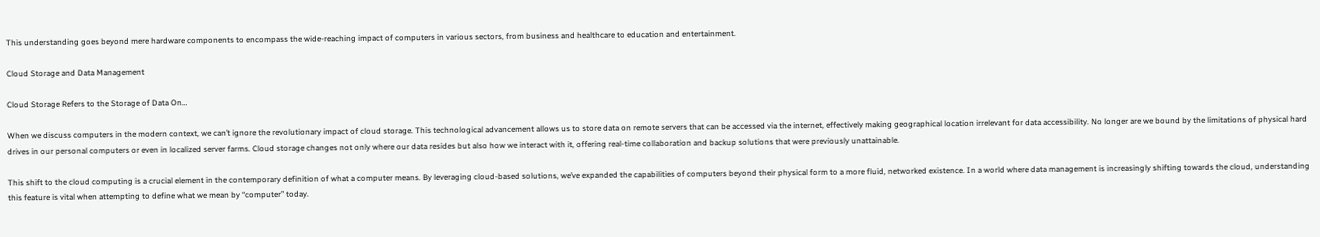This understanding goes beyond mere hardware components to encompass the wide-reaching impact of computers in various sectors, from business and healthcare to education and entertainment.

Cloud Storage and Data Management

Cloud Storage Refers to the Storage of Data On…

When we discuss computers in the modern context, we can’t ignore the revolutionary impact of cloud storage. This technological advancement allows us to store data on remote servers that can be accessed via the internet, effectively making geographical location irrelevant for data accessibility. No longer are we bound by the limitations of physical hard drives in our personal computers or even in localized server farms. Cloud storage changes not only where our data resides but also how we interact with it, offering real-time collaboration and backup solutions that were previously unattainable.

This shift to the cloud computing is a crucial element in the contemporary definition of what a computer means. By leveraging cloud-based solutions, we’ve expanded the capabilities of computers beyond their physical form to a more fluid, networked existence. In a world where data management is increasingly shifting towards the cloud, understanding this feature is vital when attempting to define what we mean by “computer” today.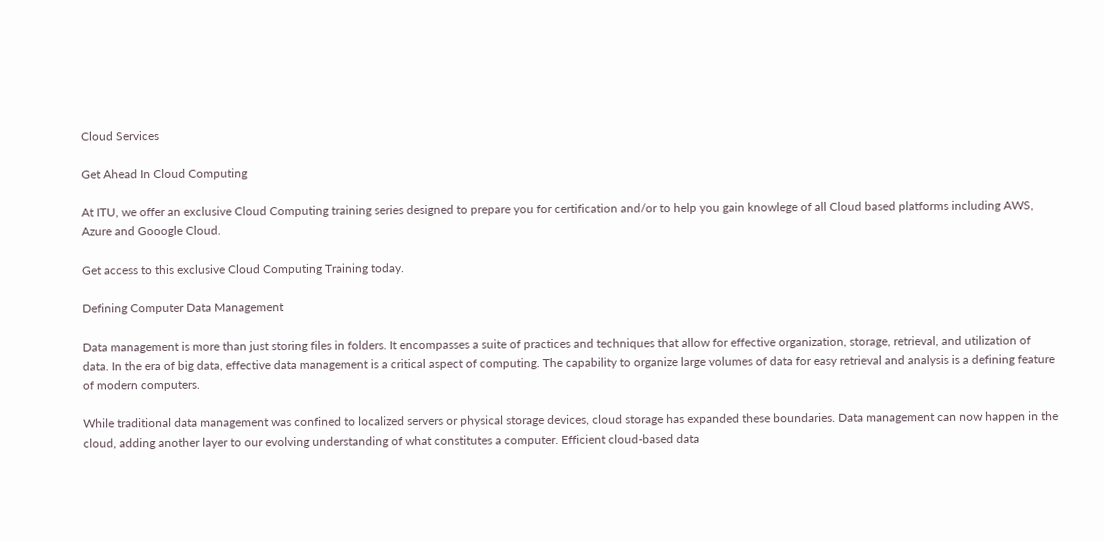Cloud Services

Get Ahead In Cloud Computing

At ITU, we offer an exclusive Cloud Computing training series designed to prepare you for certification and/or to help you gain knowlege of all Cloud based platforms including AWS, Azure and Gooogle Cloud.

Get access to this exclusive Cloud Computing Training today.

Defining Computer Data Management

Data management is more than just storing files in folders. It encompasses a suite of practices and techniques that allow for effective organization, storage, retrieval, and utilization of data. In the era of big data, effective data management is a critical aspect of computing. The capability to organize large volumes of data for easy retrieval and analysis is a defining feature of modern computers.

While traditional data management was confined to localized servers or physical storage devices, cloud storage has expanded these boundaries. Data management can now happen in the cloud, adding another layer to our evolving understanding of what constitutes a computer. Efficient cloud-based data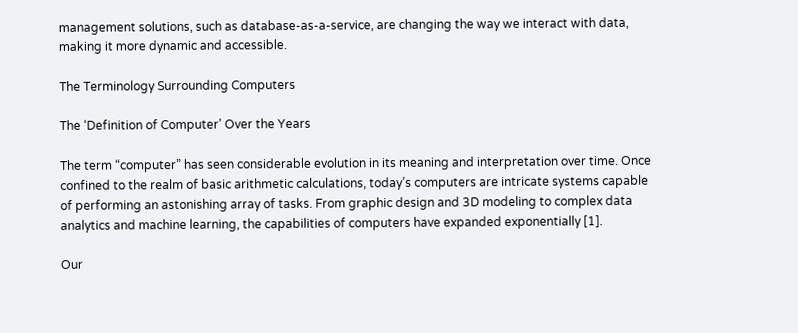management solutions, such as database-as-a-service, are changing the way we interact with data, making it more dynamic and accessible.

The Terminology Surrounding Computers

The ‘Definition of Computer’ Over the Years

The term “computer” has seen considerable evolution in its meaning and interpretation over time. Once confined to the realm of basic arithmetic calculations, today’s computers are intricate systems capable of performing an astonishing array of tasks. From graphic design and 3D modeling to complex data analytics and machine learning, the capabilities of computers have expanded exponentially [1].

Our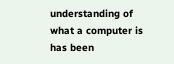understanding of what a computer is has been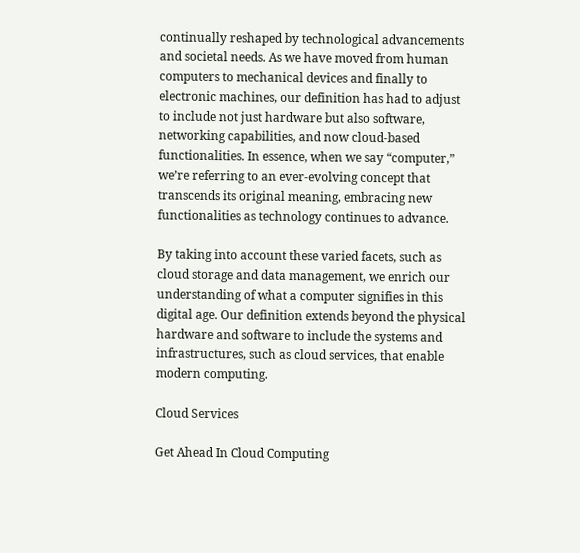continually reshaped by technological advancements and societal needs. As we have moved from human computers to mechanical devices and finally to electronic machines, our definition has had to adjust to include not just hardware but also software, networking capabilities, and now cloud-based functionalities. In essence, when we say “computer,” we’re referring to an ever-evolving concept that transcends its original meaning, embracing new functionalities as technology continues to advance.

By taking into account these varied facets, such as cloud storage and data management, we enrich our understanding of what a computer signifies in this digital age. Our definition extends beyond the physical hardware and software to include the systems and infrastructures, such as cloud services, that enable modern computing.

Cloud Services

Get Ahead In Cloud Computing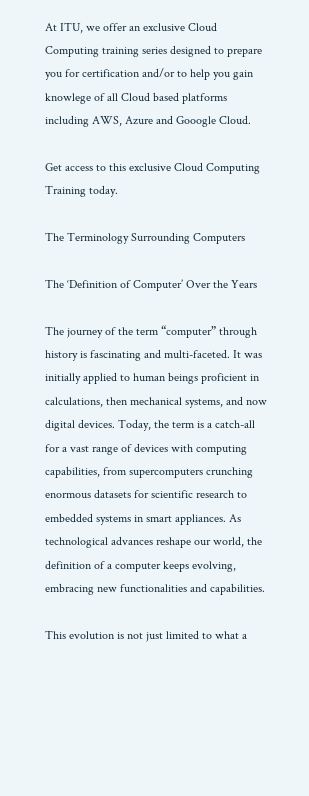At ITU, we offer an exclusive Cloud Computing training series designed to prepare you for certification and/or to help you gain knowlege of all Cloud based platforms including AWS, Azure and Gooogle Cloud.

Get access to this exclusive Cloud Computing Training today.

The Terminology Surrounding Computers

The ‘Definition of Computer’ Over the Years

The journey of the term “computer” through history is fascinating and multi-faceted. It was initially applied to human beings proficient in calculations, then mechanical systems, and now digital devices. Today, the term is a catch-all for a vast range of devices with computing capabilities, from supercomputers crunching enormous datasets for scientific research to embedded systems in smart appliances. As technological advances reshape our world, the definition of a computer keeps evolving, embracing new functionalities and capabilities.

This evolution is not just limited to what a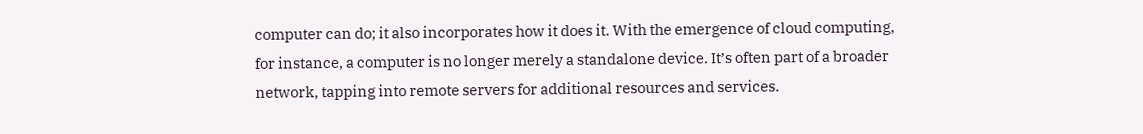computer can do; it also incorporates how it does it. With the emergence of cloud computing, for instance, a computer is no longer merely a standalone device. It’s often part of a broader network, tapping into remote servers for additional resources and services.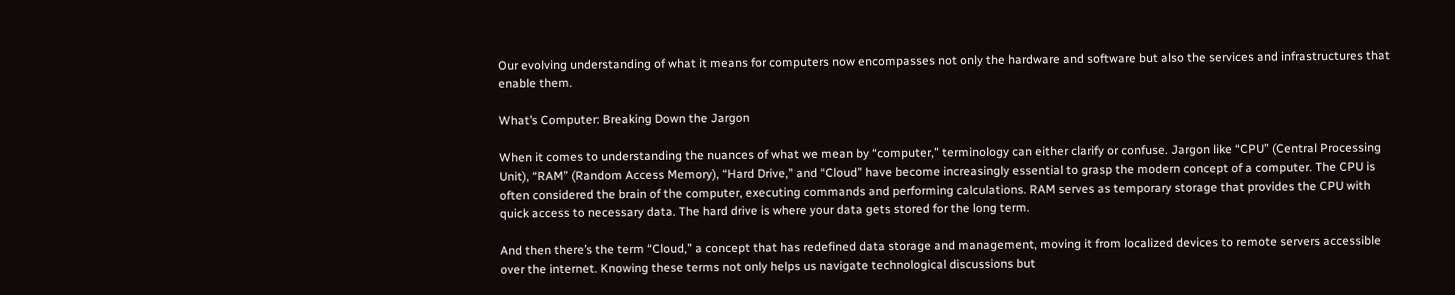Our evolving understanding of what it means for computers now encompasses not only the hardware and software but also the services and infrastructures that enable them.

What’s Computer: Breaking Down the Jargon

When it comes to understanding the nuances of what we mean by “computer,” terminology can either clarify or confuse. Jargon like “CPU” (Central Processing Unit), “RAM” (Random Access Memory), “Hard Drive,” and “Cloud” have become increasingly essential to grasp the modern concept of a computer. The CPU is often considered the brain of the computer, executing commands and performing calculations. RAM serves as temporary storage that provides the CPU with quick access to necessary data. The hard drive is where your data gets stored for the long term.

And then there’s the term “Cloud,” a concept that has redefined data storage and management, moving it from localized devices to remote servers accessible over the internet. Knowing these terms not only helps us navigate technological discussions but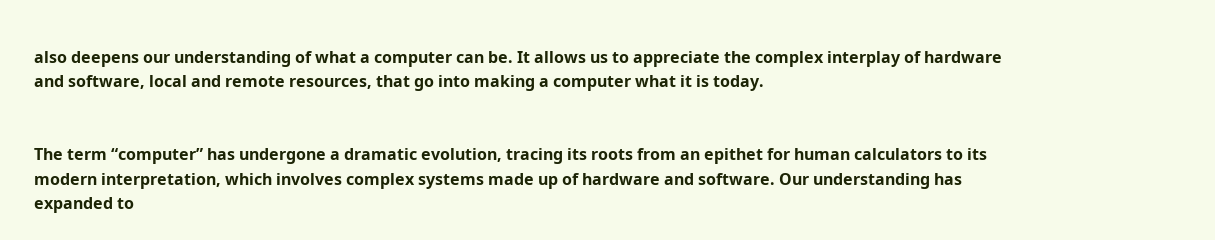also deepens our understanding of what a computer can be. It allows us to appreciate the complex interplay of hardware and software, local and remote resources, that go into making a computer what it is today.


The term “computer” has undergone a dramatic evolution, tracing its roots from an epithet for human calculators to its modern interpretation, which involves complex systems made up of hardware and software. Our understanding has expanded to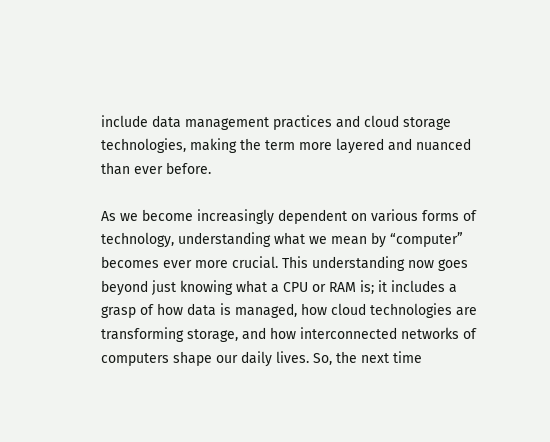include data management practices and cloud storage technologies, making the term more layered and nuanced than ever before.

As we become increasingly dependent on various forms of technology, understanding what we mean by “computer” becomes ever more crucial. This understanding now goes beyond just knowing what a CPU or RAM is; it includes a grasp of how data is managed, how cloud technologies are transforming storage, and how interconnected networks of computers shape our daily lives. So, the next time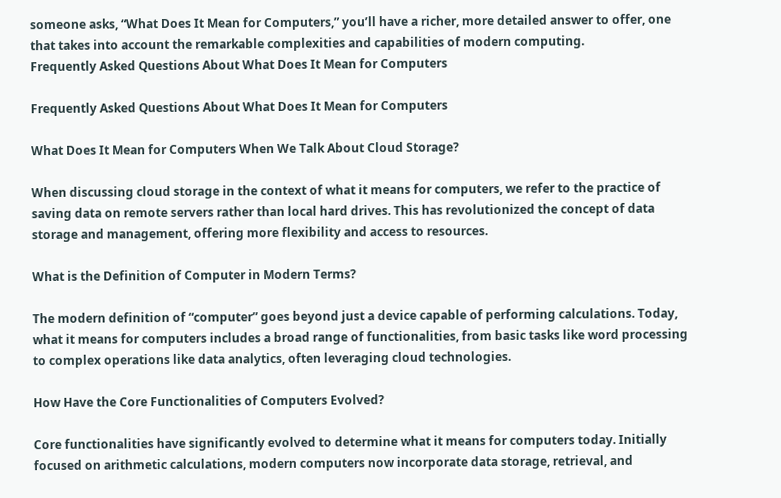someone asks, “What Does It Mean for Computers,” you’ll have a richer, more detailed answer to offer, one that takes into account the remarkable complexities and capabilities of modern computing.
Frequently Asked Questions About What Does It Mean for Computers

Frequently Asked Questions About What Does It Mean for Computers

What Does It Mean for Computers When We Talk About Cloud Storage?

When discussing cloud storage in the context of what it means for computers, we refer to the practice of saving data on remote servers rather than local hard drives. This has revolutionized the concept of data storage and management, offering more flexibility and access to resources.

What is the Definition of Computer in Modern Terms?

The modern definition of “computer” goes beyond just a device capable of performing calculations. Today, what it means for computers includes a broad range of functionalities, from basic tasks like word processing to complex operations like data analytics, often leveraging cloud technologies.

How Have the Core Functionalities of Computers Evolved?

Core functionalities have significantly evolved to determine what it means for computers today. Initially focused on arithmetic calculations, modern computers now incorporate data storage, retrieval, and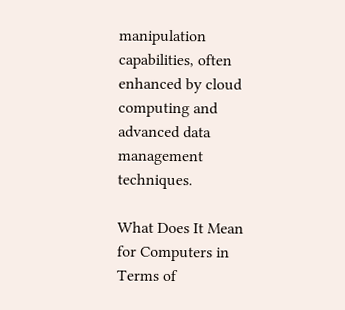manipulation capabilities, often enhanced by cloud computing and advanced data management techniques.

What Does It Mean for Computers in Terms of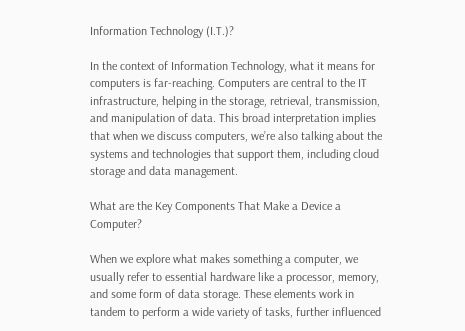Information Technology (I.T.)?

In the context of Information Technology, what it means for computers is far-reaching. Computers are central to the IT infrastructure, helping in the storage, retrieval, transmission, and manipulation of data. This broad interpretation implies that when we discuss computers, we’re also talking about the systems and technologies that support them, including cloud storage and data management.

What are the Key Components That Make a Device a Computer?

When we explore what makes something a computer, we usually refer to essential hardware like a processor, memory, and some form of data storage. These elements work in tandem to perform a wide variety of tasks, further influenced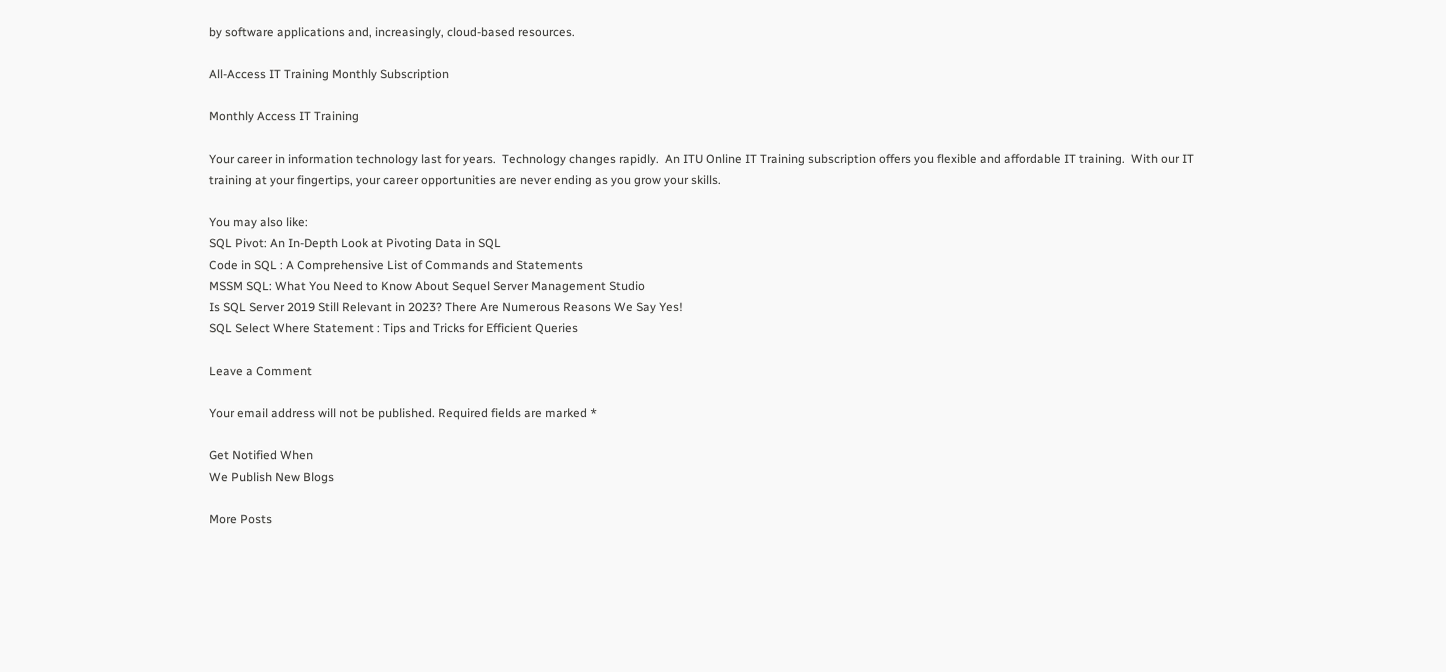by software applications and, increasingly, cloud-based resources.

All-Access IT Training Monthly Subscription

Monthly Access IT Training

Your career in information technology last for years.  Technology changes rapidly.  An ITU Online IT Training subscription offers you flexible and affordable IT training.  With our IT training at your fingertips, your career opportunities are never ending as you grow your skills.

You may also like:
SQL Pivot: An In-Depth Look at Pivoting Data in SQL
Code in SQL : A Comprehensive List of Commands and Statements
MSSM SQL: What You Need to Know About Sequel Server Management Studio
Is SQL Server 2019 Still Relevant in 2023? There Are Numerous Reasons We Say Yes!
SQL Select Where Statement : Tips and Tricks for Efficient Queries

Leave a Comment

Your email address will not be published. Required fields are marked *

Get Notified When
We Publish New Blogs

More Posts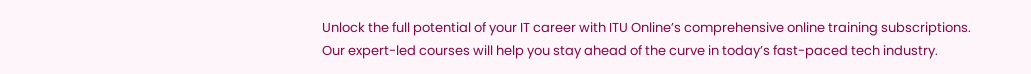Unlock the full potential of your IT career with ITU Online’s comprehensive online training subscriptions. Our expert-led courses will help you stay ahead of the curve in today’s fast-paced tech industry.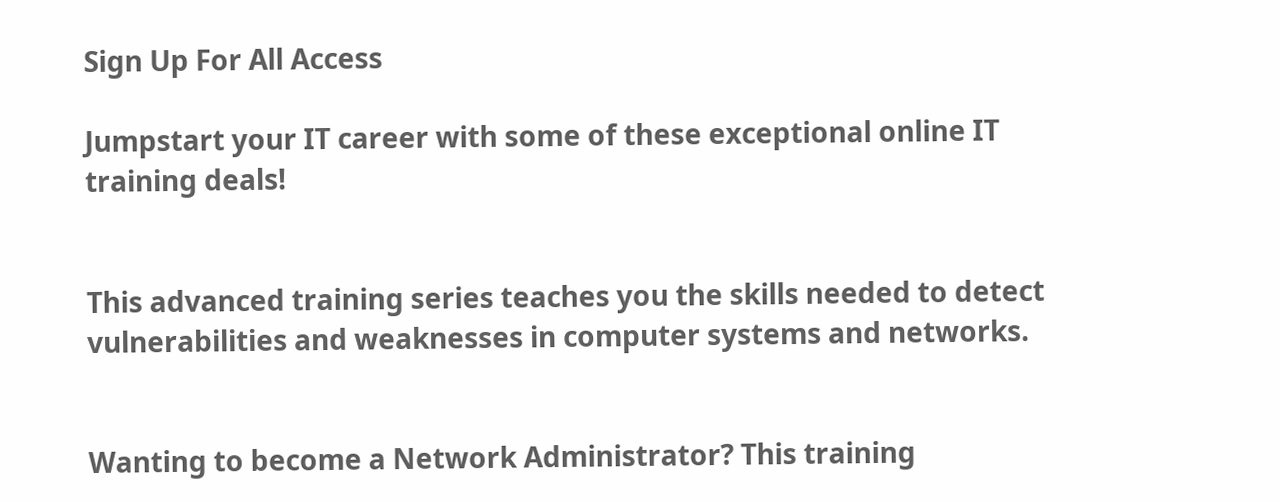Sign Up For All Access

Jumpstart your IT career with some of these exceptional online IT training deals!


This advanced training series teaches you the skills needed to detect vulnerabilities and weaknesses in computer systems and networks.


Wanting to become a Network Administrator? This training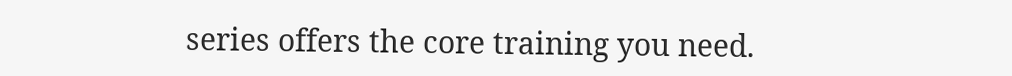series offers the core training you need.